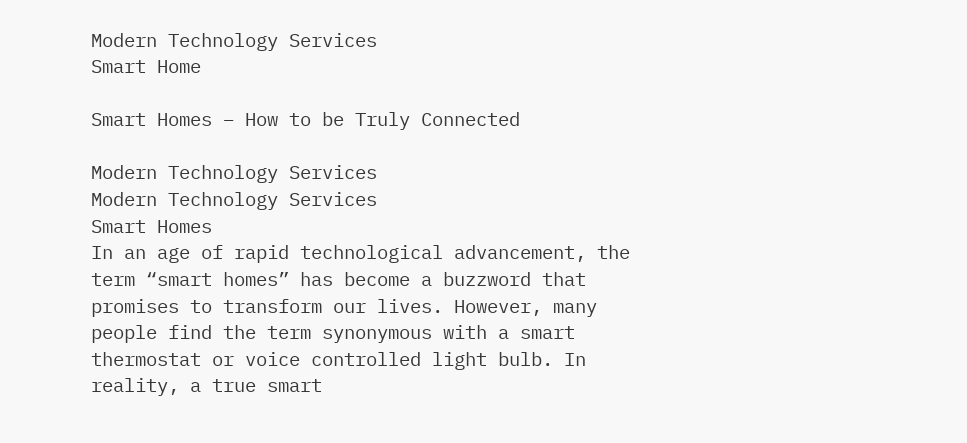Modern Technology Services
Smart Home

Smart Homes – How to be Truly Connected

Modern Technology Services
Modern Technology Services
Smart Homes
In an age of rapid technological advancement, the term “smart homes” has become a buzzword that promises to transform our lives. However, many people find the term synonymous with a smart thermostat or voice controlled light bulb. In reality, a true smart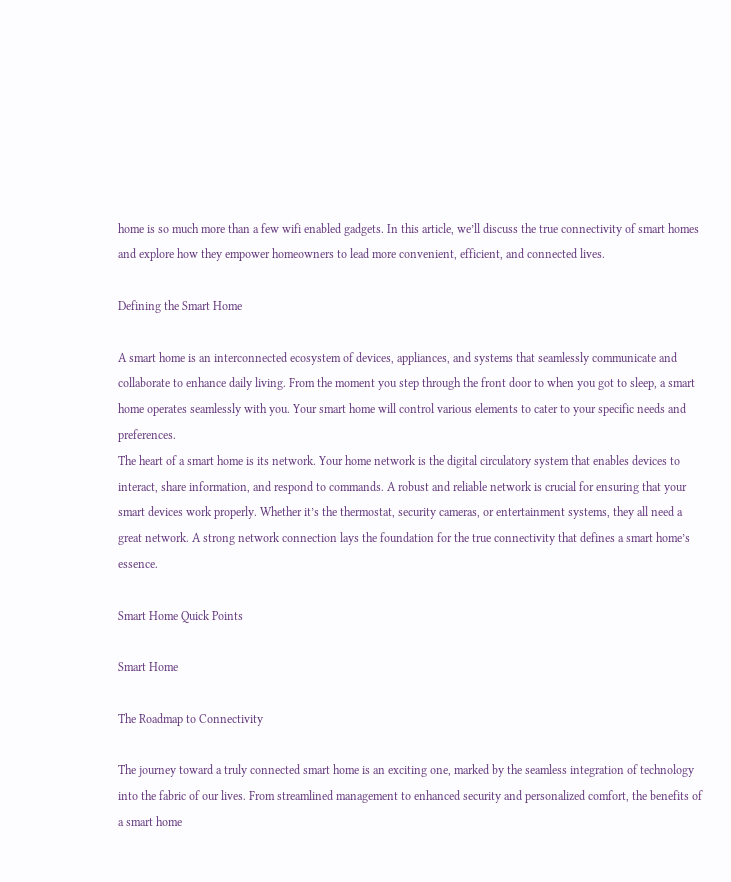home is so much more than a few wifi enabled gadgets. In this article, we’ll discuss the true connectivity of smart homes and explore how they empower homeowners to lead more convenient, efficient, and connected lives.

Defining the Smart Home

A smart home is an interconnected ecosystem of devices, appliances, and systems that seamlessly communicate and collaborate to enhance daily living. From the moment you step through the front door to when you got to sleep, a smart home operates seamlessly with you. Your smart home will control various elements to cater to your specific needs and preferences.
The heart of a smart home is its network. Your home network is the digital circulatory system that enables devices to interact, share information, and respond to commands. A robust and reliable network is crucial for ensuring that your smart devices work properly. Whether it’s the thermostat, security cameras, or entertainment systems, they all need a great network. A strong network connection lays the foundation for the true connectivity that defines a smart home’s essence.

Smart Home Quick Points

Smart Home

The Roadmap to Connectivity

The journey toward a truly connected smart home is an exciting one, marked by the seamless integration of technology into the fabric of our lives. From streamlined management to enhanced security and personalized comfort, the benefits of a smart home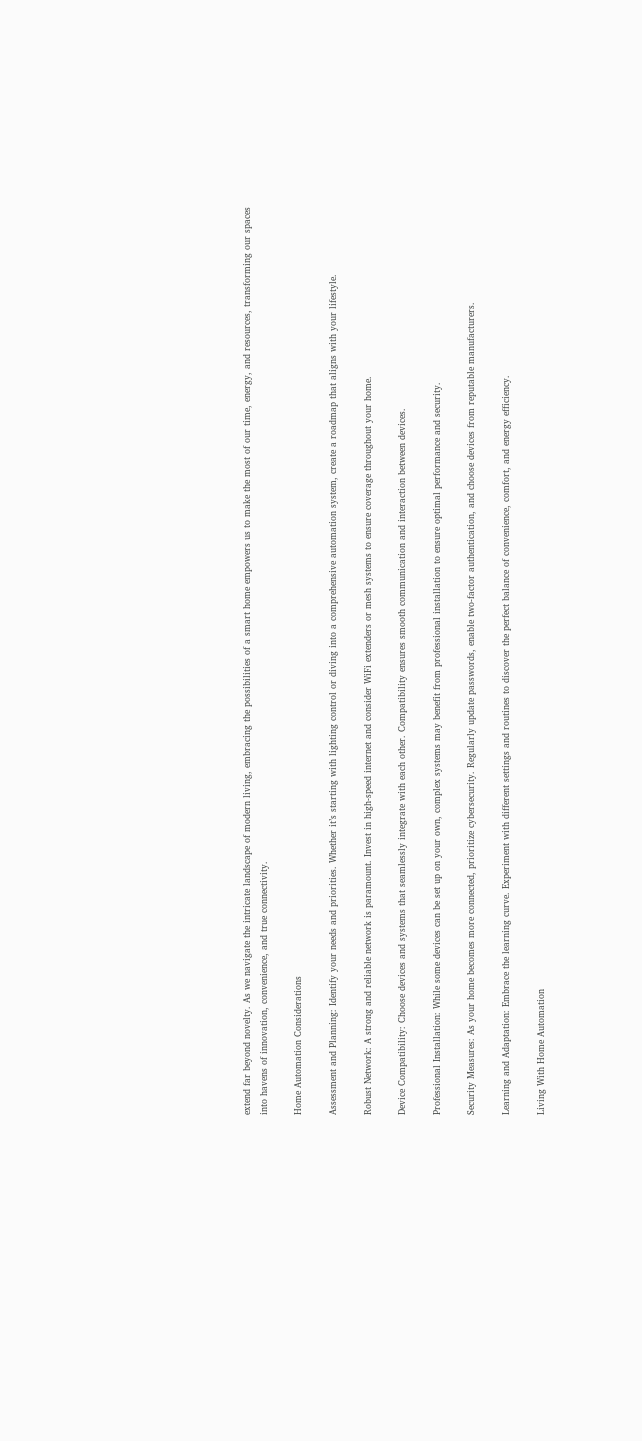extend far beyond novelty. As we navigate the intricate landscape of modern living, embracing the possibilities of a smart home empowers us to make the most of our time, energy, and resources, transforming our spaces into havens of innovation, convenience, and true connectivity.

Home Automation Considerations

Assessment and Planning: Identify your needs and priorities. Whether it’s starting with lighting control or diving into a comprehensive automation system, create a roadmap that aligns with your lifestyle.

Robust Network: A strong and reliable network is paramount. Invest in high-speed internet and consider WiFi extenders or mesh systems to ensure coverage throughout your home.

Device Compatibility: Choose devices and systems that seamlessly integrate with each other. Compatibility ensures smooth communication and interaction between devices.

Professional Installation: While some devices can be set up on your own, complex systems may benefit from professional installation to ensure optimal performance and security.

Security Measures: As your home becomes more connected, prioritize cybersecurity. Regularly update passwords, enable two-factor authentication, and choose devices from reputable manufacturers.

Learning and Adaptation: Embrace the learning curve. Experiment with different settings and routines to discover the perfect balance of convenience, comfort, and energy efficiency.

Living With Home Automation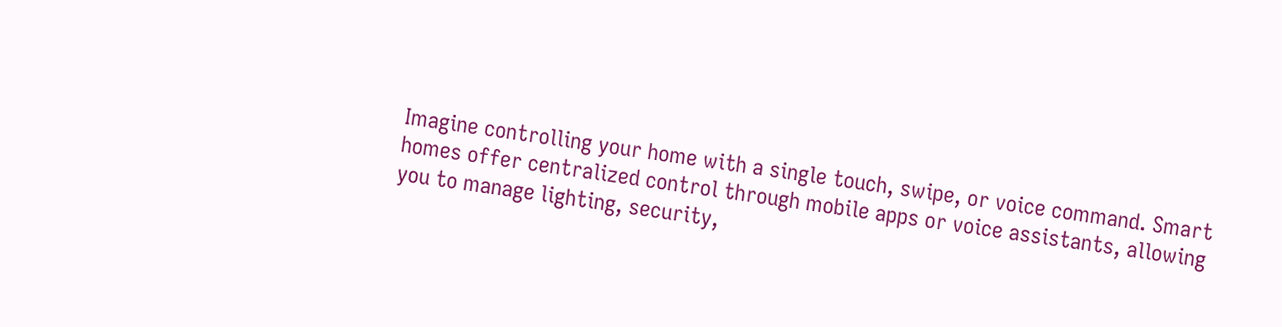Imagine controlling your home with a single touch, swipe, or voice command. Smart homes offer centralized control through mobile apps or voice assistants, allowing you to manage lighting, security,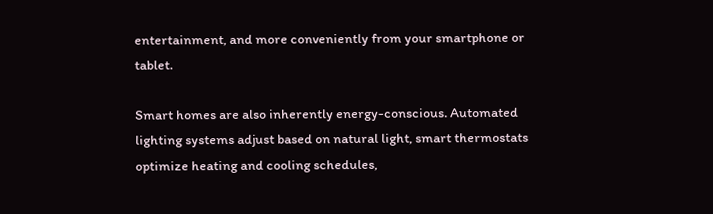entertainment, and more conveniently from your smartphone or tablet.

Smart homes are also inherently energy-conscious. Automated lighting systems adjust based on natural light, smart thermostats optimize heating and cooling schedules,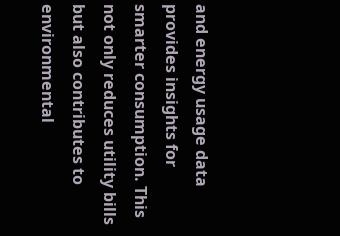and energy usage data provides insights for smarter consumption. This not only reduces utility bills but also contributes to environmental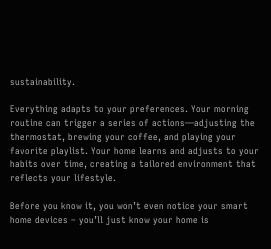sustainability.

Everything adapts to your preferences. Your morning routine can trigger a series of actions—adjusting the thermostat, brewing your coffee, and playing your favorite playlist. Your home learns and adjusts to your habits over time, creating a tailored environment that reflects your lifestyle.

Before you know it, you won’t even notice your smart home devices – you’ll just know your home is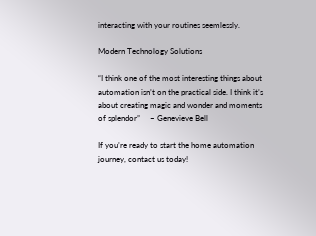interacting with your routines seemlessly.

Modern Technology Solutions

“I think one of the most interesting things about automation isn’t on the practical side. I think it’s about creating magic and wonder and moments of splendor”     – Genevieve Bell

If you’re ready to start the home automation journey, contact us today!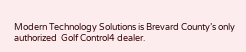Modern Technology Solutions is Brevard County’s only authorized  Golf Control4 dealer.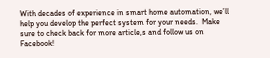With decades of experience in smart home automation, we’ll help you develop the perfect system for your needs.  Make sure to check back for more article,s and follow us on Facebook!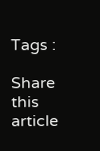Tags :

Share this article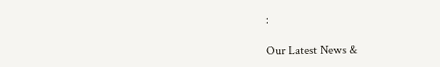:

Our Latest News &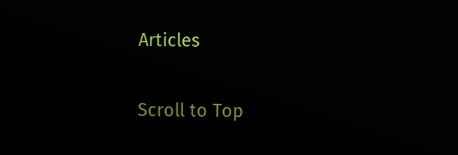Articles

Scroll to Top